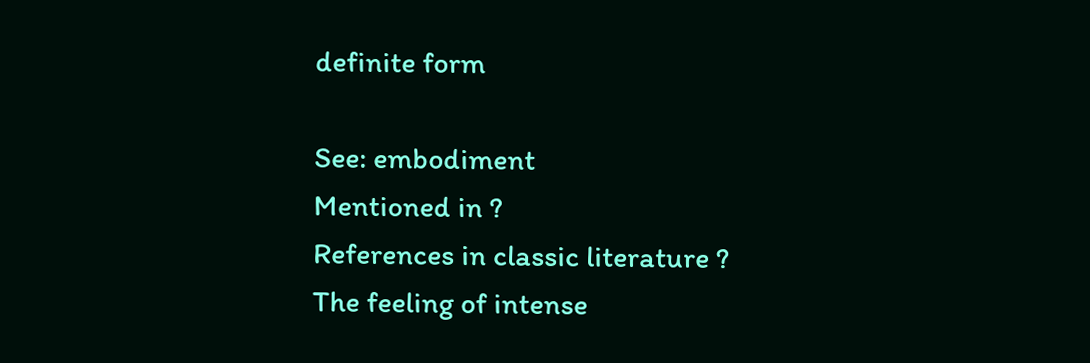definite form

See: embodiment
Mentioned in ?
References in classic literature ?
The feeling of intense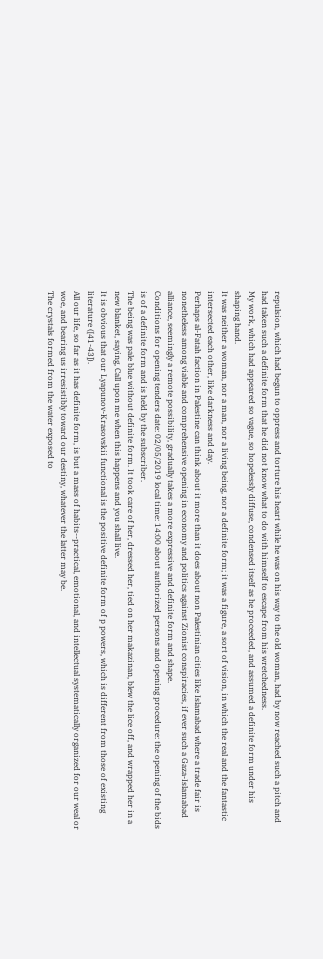repulsion, which had begun to oppress and torture his heart while he was on his way to the old woman, had by now reached such a pitch and had taken such a definite form that he did not know what to do with himself to escape from his wretchedness.
My work, which had appeared so vague, so hopelessly diffuse, condensed itself as he proceeded, and assumed a definite form under his shaping hand.
It was neither a woman, nor a man, nor a living being, nor a definite form; it was a figure, a sort of vision, in which the real and the fantastic intersected each other, like darkness and day.
Perhaps al-Fatah faction in Palestine can think about it more than it does about non Palestinian cities like Islamabad where a trade fair is nonetheless among viable and comprehensive opening in economy and politics against Zionist conspiracies, if ever such a Gaza-Islamabad alliance, seemingly a remote possibility, gradually takes a more expressive and definite form and shape.
Conditions for opening tenders date: 02/05/2019 local time: 14:00 about authorized persons and opening procedure: the opening of the bids is of a definite form and is held by the subscriber.
The being was pale blue without definite form. It took care of her, dressed her, tied on her makazinan, blew the lice off, and wrapped her in a new blanket, saying, Call upon me when this happens and you shall live.
It is obvious that our Lyapunov-Krasovskii functional is the positive definite form of p powers, which is different from those of existing literature ([41-43]).
All our life, so far as it has definite form, is but a mass of habits--practical, emotional, and intellectual systematically organized for our weal or woe, and bearing us irresistibly toward our destiny, whatever the latter may be.
The crystals formed from the water exposed to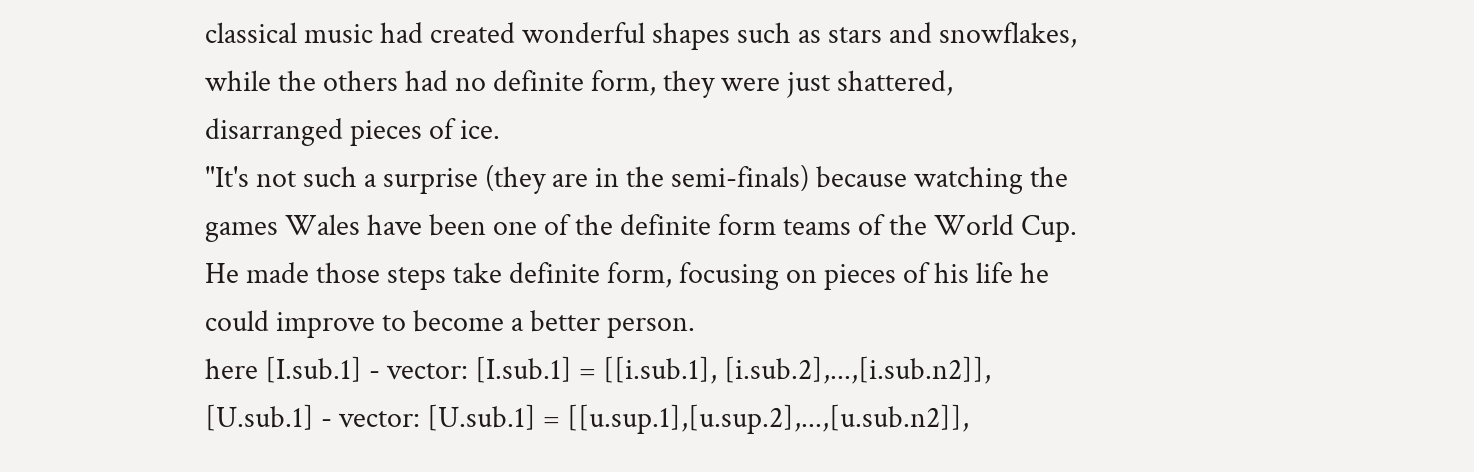classical music had created wonderful shapes such as stars and snowflakes, while the others had no definite form, they were just shattered, disarranged pieces of ice.
"It's not such a surprise (they are in the semi-finals) because watching the games Wales have been one of the definite form teams of the World Cup.
He made those steps take definite form, focusing on pieces of his life he could improve to become a better person.
here [I.sub.1] - vector: [I.sub.1] = [[i.sub.1], [i.sub.2],...,[i.sub.n2]], [U.sub.1] - vector: [U.sub.1] = [[u.sup.1],[u.sup.2],...,[u.sub.n2]],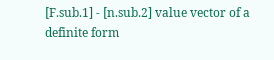[F.sub.1] - [n.sub.2] value vector of a definite form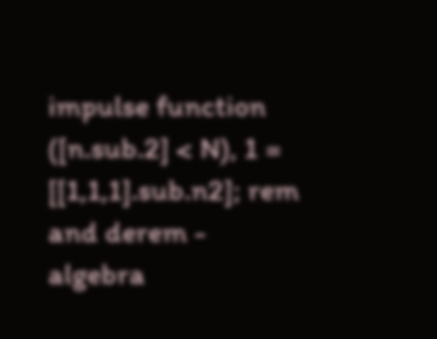impulse function ([n.sub.2] < N), 1 = [[1,1,1].sub.n2]; rem and derem - algebra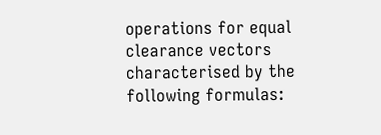operations for equal clearance vectors characterised by the following formulas: